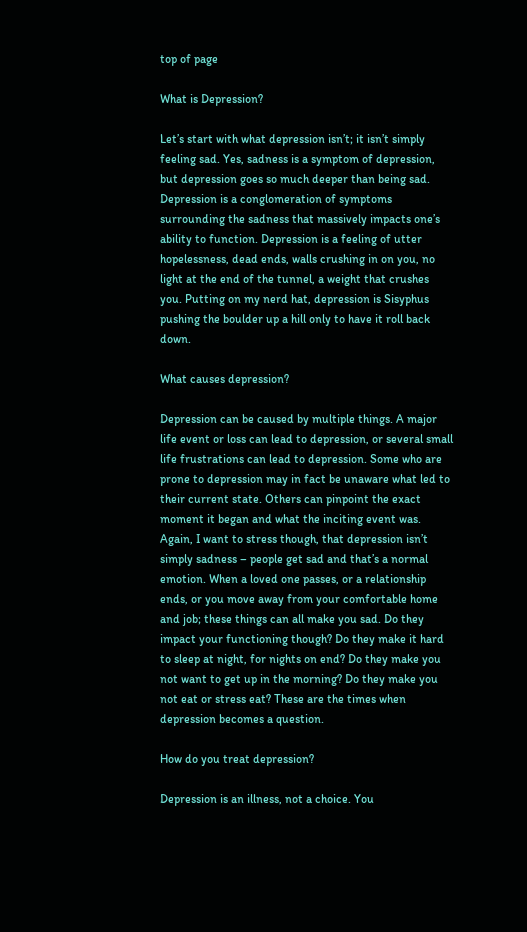top of page

What is Depression?

Let’s start with what depression isn’t; it isn’t simply feeling sad. Yes, sadness is a symptom of depression, but depression goes so much deeper than being sad. Depression is a conglomeration of symptoms surrounding the sadness that massively impacts one’s ability to function. Depression is a feeling of utter hopelessness, dead ends, walls crushing in on you, no light at the end of the tunnel, a weight that crushes you. Putting on my nerd hat, depression is Sisyphus pushing the boulder up a hill only to have it roll back down.

What causes depression?

Depression can be caused by multiple things. A major life event or loss can lead to depression, or several small life frustrations can lead to depression. Some who are prone to depression may in fact be unaware what led to their current state. Others can pinpoint the exact moment it began and what the inciting event was. Again, I want to stress though, that depression isn’t simply sadness – people get sad and that’s a normal emotion. When a loved one passes, or a relationship ends, or you move away from your comfortable home and job; these things can all make you sad. Do they impact your functioning though? Do they make it hard to sleep at night, for nights on end? Do they make you not want to get up in the morning? Do they make you not eat or stress eat? These are the times when depression becomes a question.

How do you treat depression?

Depression is an illness, not a choice. You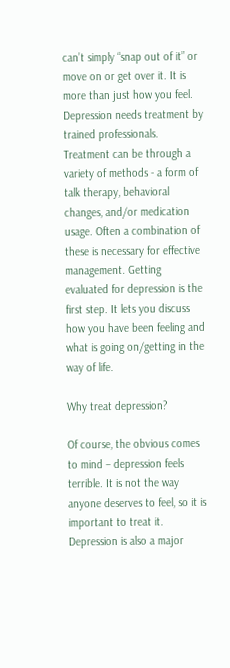can’t simply “snap out of it” or move on or get over it. It is more than just how you feel. Depression needs treatment by trained professionals. Treatment can be through a variety of methods - a form of talk therapy, behavioral changes, and/or medication usage. Often a combination of these is necessary for effective management. Getting evaluated for depression is the first step. It lets you discuss how you have been feeling and what is going on/getting in the way of life.

Why treat depression?

Of course, the obvious comes to mind – depression feels terrible. It is not the way anyone deserves to feel, so it is important to treat it. Depression is also a major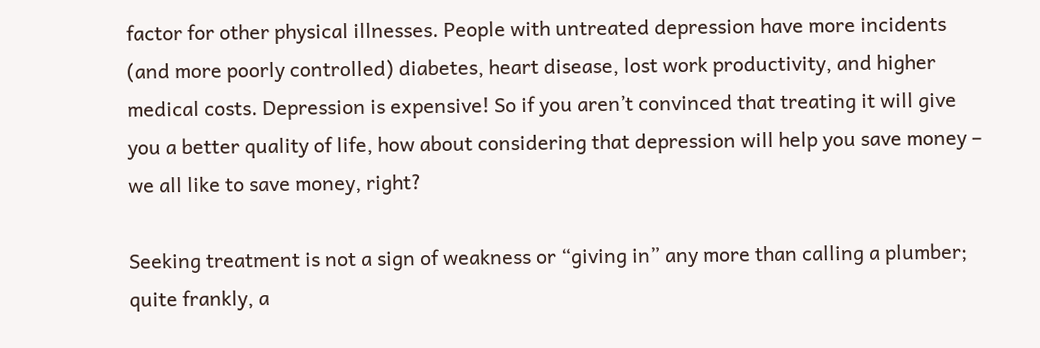factor for other physical illnesses. People with untreated depression have more incidents (and more poorly controlled) diabetes, heart disease, lost work productivity, and higher medical costs. Depression is expensive! So if you aren’t convinced that treating it will give you a better quality of life, how about considering that depression will help you save money – we all like to save money, right?

Seeking treatment is not a sign of weakness or “giving in” any more than calling a plumber; quite frankly, a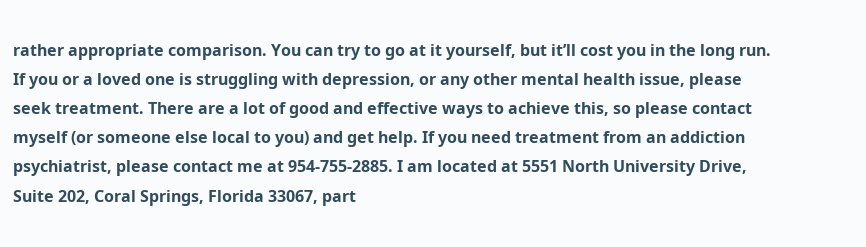rather appropriate comparison. You can try to go at it yourself, but it’ll cost you in the long run. If you or a loved one is struggling with depression, or any other mental health issue, please seek treatment. There are a lot of good and effective ways to achieve this, so please contact myself (or someone else local to you) and get help. If you need treatment from an addiction psychiatrist, please contact me at 954-755-2885. I am located at 5551 North University Drive, Suite 202, Coral Springs, Florida 33067, part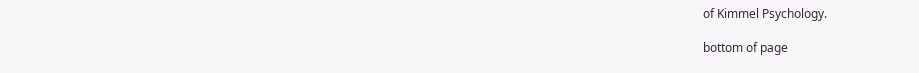of Kimmel Psychology.

bottom of page